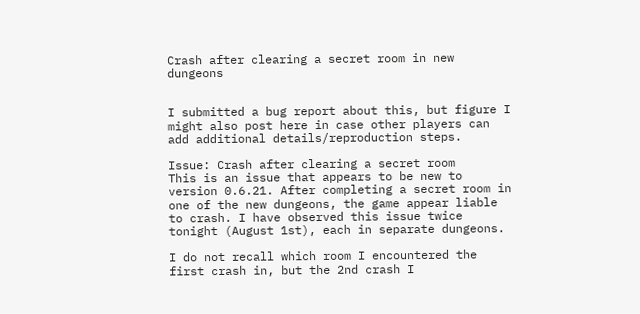Crash after clearing a secret room in new dungeons


I submitted a bug report about this, but figure I might also post here in case other players can add additional details/reproduction steps.

Issue: Crash after clearing a secret room
This is an issue that appears to be new to version 0.6.21. After completing a secret room in one of the new dungeons, the game appear liable to crash. I have observed this issue twice tonight (August 1st), each in separate dungeons.

I do not recall which room I encountered the first crash in, but the 2nd crash I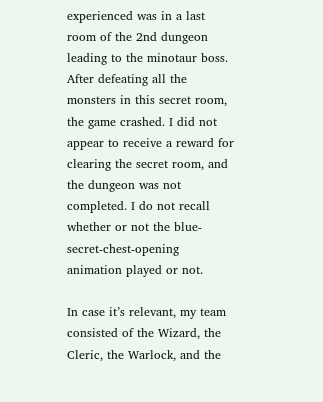experienced was in a last room of the 2nd dungeon leading to the minotaur boss. After defeating all the monsters in this secret room, the game crashed. I did not appear to receive a reward for clearing the secret room, and the dungeon was not completed. I do not recall whether or not the blue-secret-chest-opening animation played or not.

In case it’s relevant, my team consisted of the Wizard, the Cleric, the Warlock, and the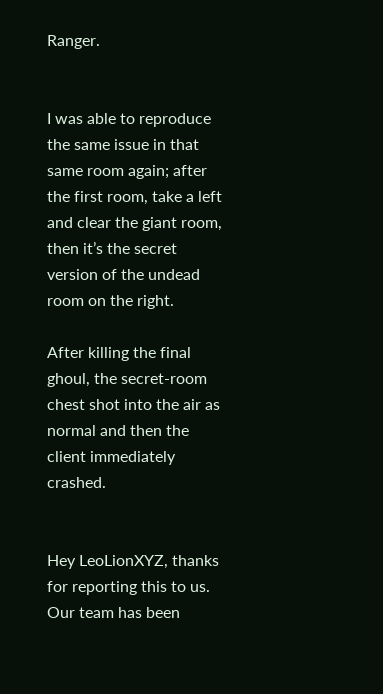Ranger.


I was able to reproduce the same issue in that same room again; after the first room, take a left and clear the giant room, then it’s the secret version of the undead room on the right.

After killing the final ghoul, the secret-room chest shot into the air as normal and then the client immediately crashed.


Hey LeoLionXYZ, thanks for reporting this to us. Our team has been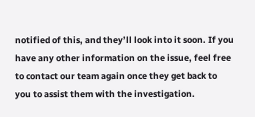notified of this, and they’ll look into it soon. If you have any other information on the issue, feel free to contact our team again once they get back to you to assist them with the investigation.